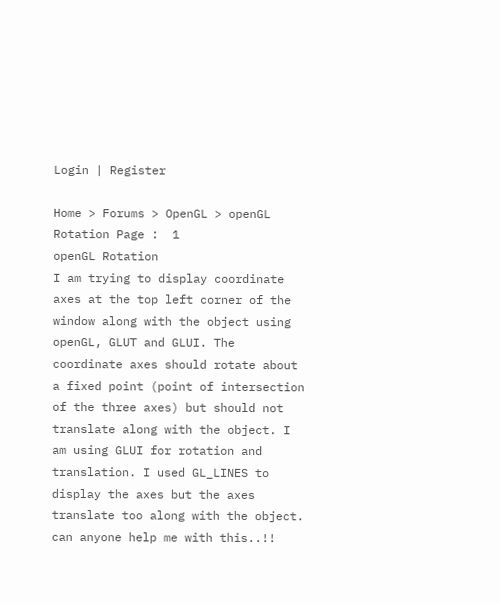Login | Register

Home > Forums > OpenGL > openGL Rotation Page :  1
openGL Rotation
I am trying to display coordinate axes at the top left corner of the window along with the object using openGL, GLUT and GLUI. The coordinate axes should rotate about a fixed point (point of intersection of the three axes) but should not translate along with the object. I am using GLUI for rotation and translation. I used GL_LINES to display the axes but the axes translate too along with the object.
can anyone help me with this..!!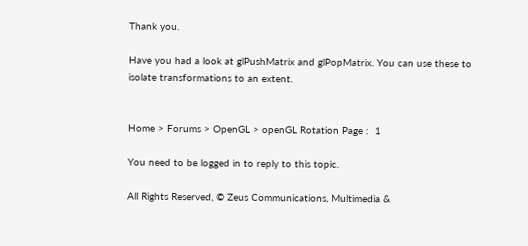Thank you.

Have you had a look at glPushMatrix and glPopMatrix. You can use these to isolate transformations to an extent.


Home > Forums > OpenGL > openGL Rotation Page :  1

You need to be logged in to reply to this topic.

All Rights Reserved, © Zeus Communications, Multimedia &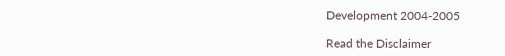Development 2004-2005

Read the Disclaimer